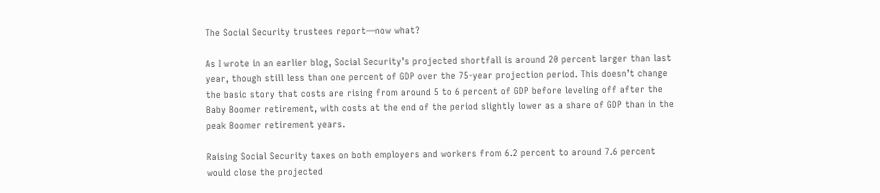The Social Security trustees report—now what?

As I wrote in an earlier blog, Social Security’s projected shortfall is around 20 percent larger than last year, though still less than one percent of GDP over the 75-year projection period. This doesn’t change the basic story that costs are rising from around 5 to 6 percent of GDP before leveling off after the Baby Boomer retirement, with costs at the end of the period slightly lower as a share of GDP than in the peak Boomer retirement years.

Raising Social Security taxes on both employers and workers from 6.2 percent to around 7.6 percent would close the projected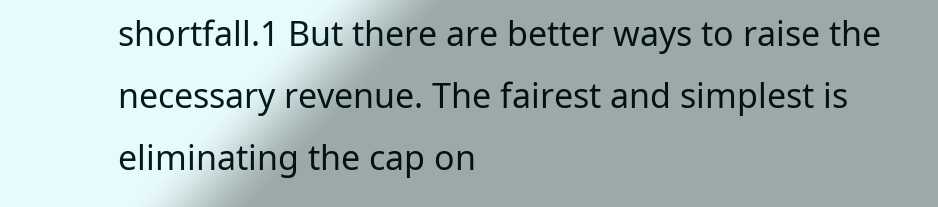shortfall.1 But there are better ways to raise the necessary revenue. The fairest and simplest is eliminating the cap on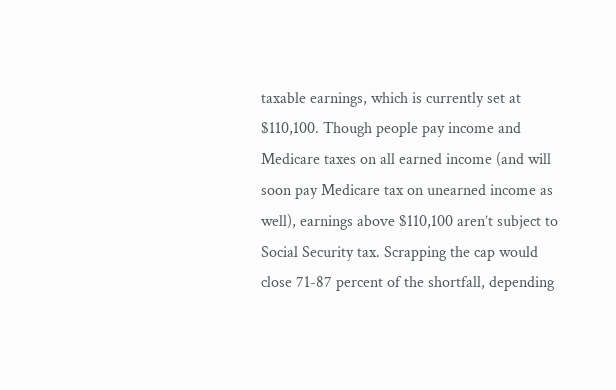taxable earnings, which is currently set at $110,100. Though people pay income and Medicare taxes on all earned income (and will soon pay Medicare tax on unearned income as well), earnings above $110,100 aren’t subject to Social Security tax. Scrapping the cap would close 71-87 percent of the shortfall, depending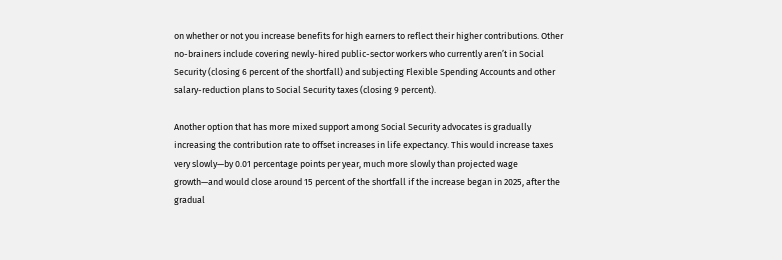on whether or not you increase benefits for high earners to reflect their higher contributions. Other no-brainers include covering newly-hired public-sector workers who currently aren’t in Social Security (closing 6 percent of the shortfall) and subjecting Flexible Spending Accounts and other salary-reduction plans to Social Security taxes (closing 9 percent).

Another option that has more mixed support among Social Security advocates is gradually increasing the contribution rate to offset increases in life expectancy. This would increase taxes very slowly—by 0.01 percentage points per year, much more slowly than projected wage growth—and would close around 15 percent of the shortfall if the increase began in 2025, after the gradual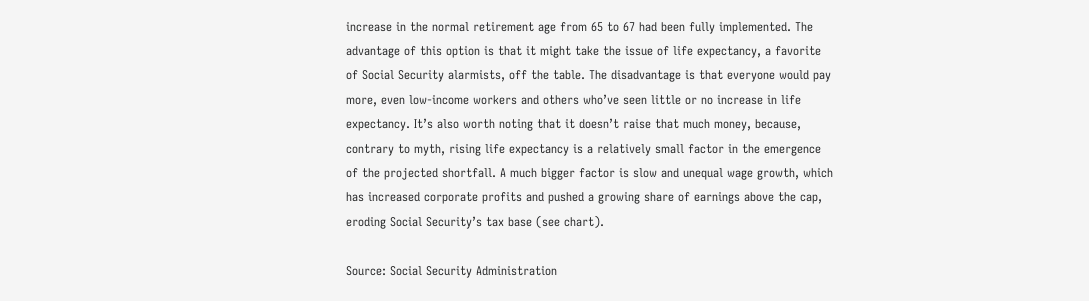increase in the normal retirement age from 65 to 67 had been fully implemented. The advantage of this option is that it might take the issue of life expectancy, a favorite of Social Security alarmists, off the table. The disadvantage is that everyone would pay more, even low-income workers and others who’ve seen little or no increase in life expectancy. It’s also worth noting that it doesn’t raise that much money, because, contrary to myth, rising life expectancy is a relatively small factor in the emergence of the projected shortfall. A much bigger factor is slow and unequal wage growth, which has increased corporate profits and pushed a growing share of earnings above the cap, eroding Social Security’s tax base (see chart).

Source: Social Security Administration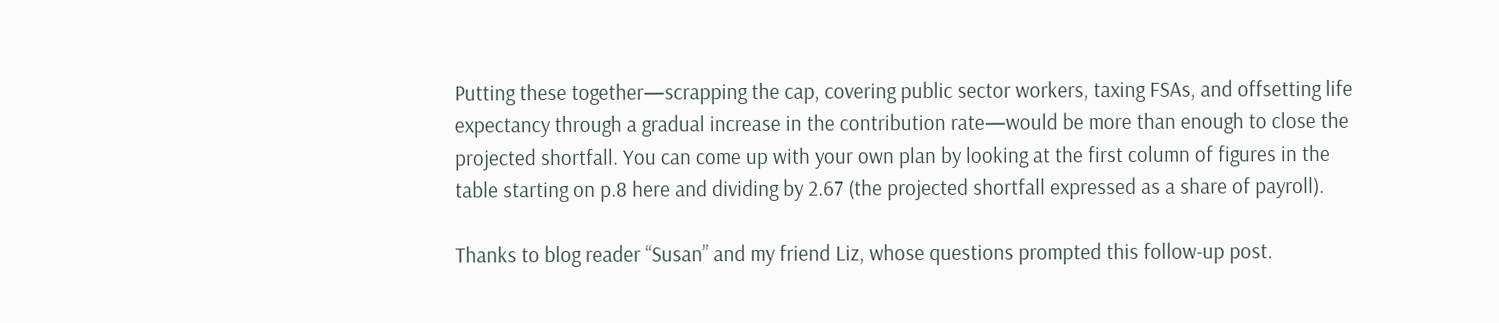Putting these together—scrapping the cap, covering public sector workers, taxing FSAs, and offsetting life expectancy through a gradual increase in the contribution rate—would be more than enough to close the projected shortfall. You can come up with your own plan by looking at the first column of figures in the table starting on p.8 here and dividing by 2.67 (the projected shortfall expressed as a share of payroll).

Thanks to blog reader “Susan” and my friend Liz, whose questions prompted this follow-up post.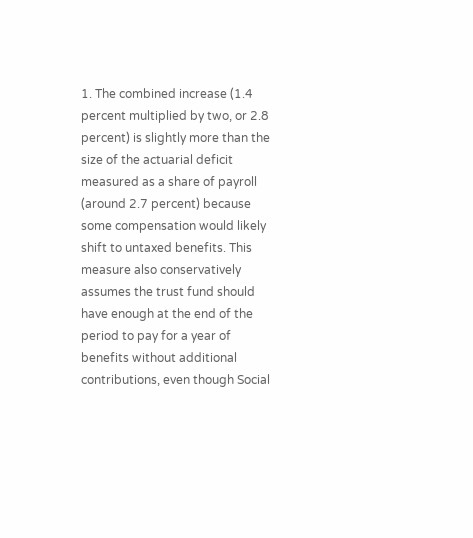1. The combined increase (1.4 percent multiplied by two, or 2.8 percent) is slightly more than the size of the actuarial deficit measured as a share of payroll (around 2.7 percent) because some compensation would likely shift to untaxed benefits. This measure also conservatively assumes the trust fund should have enough at the end of the period to pay for a year of benefits without additional contributions, even though Social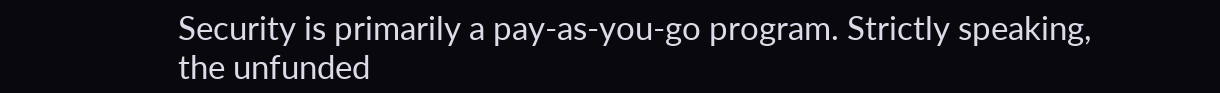Security is primarily a pay-as-you-go program. Strictly speaking, the unfunded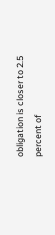obligation is closer to 2.5 percent of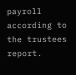payroll according to the trustees report.